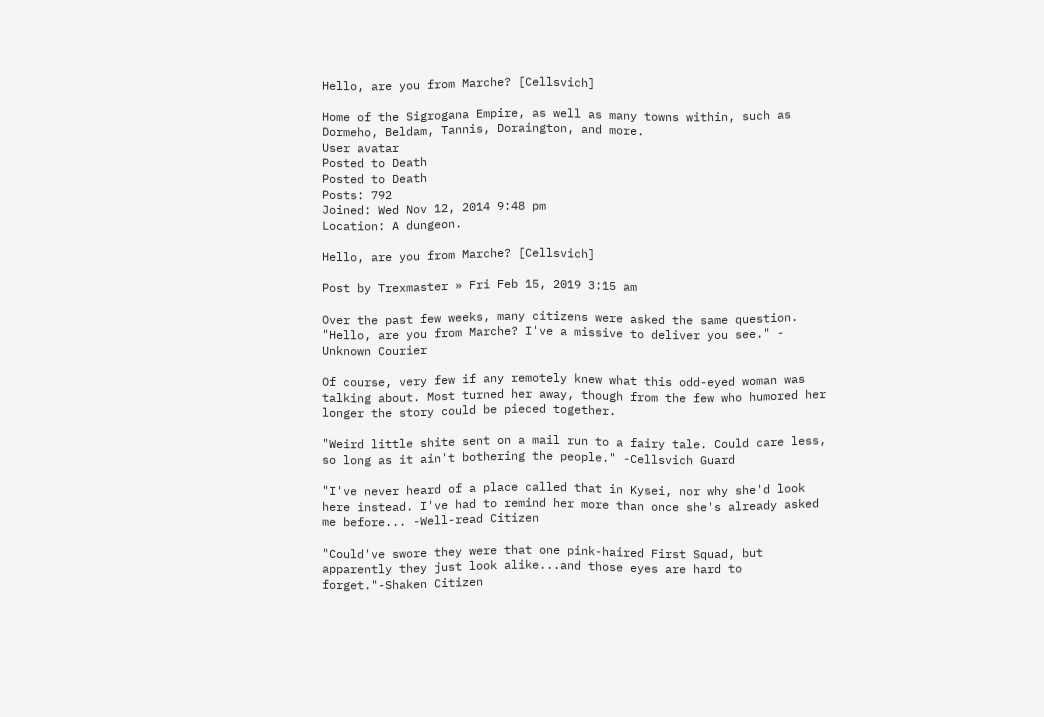Hello, are you from Marche? [Cellsvich]

Home of the Sigrogana Empire, as well as many towns within, such as Dormeho, Beldam, Tannis, Doraington, and more.
User avatar
Posted to Death
Posted to Death
Posts: 792
Joined: Wed Nov 12, 2014 9:48 pm
Location: A dungeon.

Hello, are you from Marche? [Cellsvich]

Post by Trexmaster » Fri Feb 15, 2019 3:15 am

Over the past few weeks, many citizens were asked the same question.
"Hello, are you from Marche? I've a missive to deliver you see." - Unknown Courier

Of course, very few if any remotely knew what this odd-eyed woman was talking about. Most turned her away, though from the few who humored her longer the story could be pieced together.

"Weird little shite sent on a mail run to a fairy tale. Could care less, so long as it ain't bothering the people." -Cellsvich Guard

"I've never heard of a place called that in Kysei, nor why she'd look here instead. I've had to remind her more than once she's already asked me before... -Well-read Citizen

"Could've swore they were that one pink-haired First Squad, but apparently they just look alike...and those eyes are hard to forget."-Shaken Citizen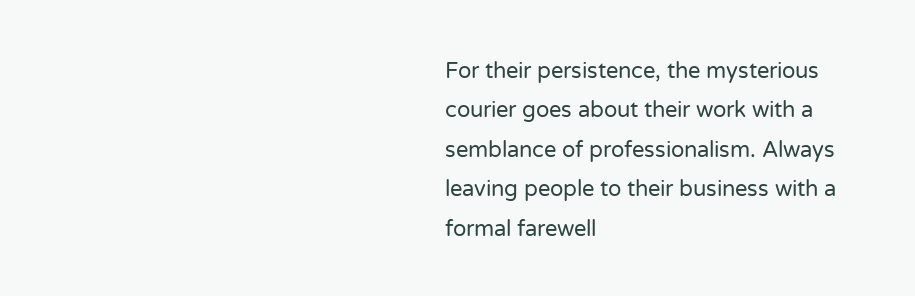For their persistence, the mysterious courier goes about their work with a semblance of professionalism. Always leaving people to their business with a formal farewell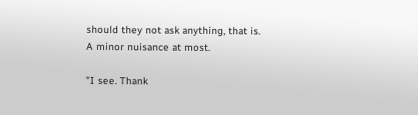should they not ask anything, that is. A minor nuisance at most.

"I see. Thank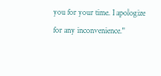you for your time. I apologize for any inconvenience."